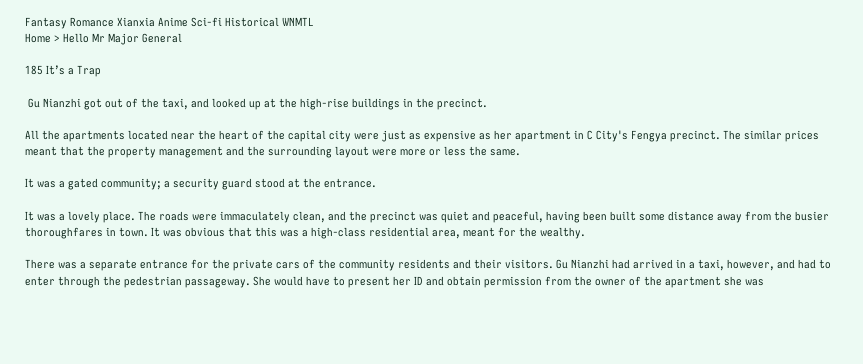Fantasy Romance Xianxia Anime Sci-fi Historical WNMTL
Home > Hello Mr Major General

185 It’s a Trap

 Gu Nianzhi got out of the taxi, and looked up at the high-rise buildings in the precinct.

All the apartments located near the heart of the capital city were just as expensive as her apartment in C City's Fengya precinct. The similar prices meant that the property management and the surrounding layout were more or less the same.

It was a gated community; a security guard stood at the entrance.

It was a lovely place. The roads were immaculately clean, and the precinct was quiet and peaceful, having been built some distance away from the busier thoroughfares in town. It was obvious that this was a high-class residential area, meant for the wealthy.

There was a separate entrance for the private cars of the community residents and their visitors. Gu Nianzhi had arrived in a taxi, however, and had to enter through the pedestrian passageway. She would have to present her ID and obtain permission from the owner of the apartment she was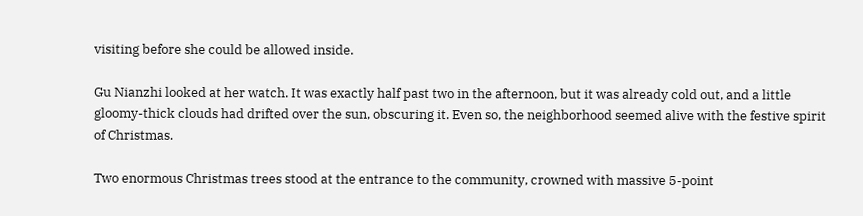visiting before she could be allowed inside.

Gu Nianzhi looked at her watch. It was exactly half past two in the afternoon, but it was already cold out, and a little gloomy-thick clouds had drifted over the sun, obscuring it. Even so, the neighborhood seemed alive with the festive spirit of Christmas.

Two enormous Christmas trees stood at the entrance to the community, crowned with massive 5-point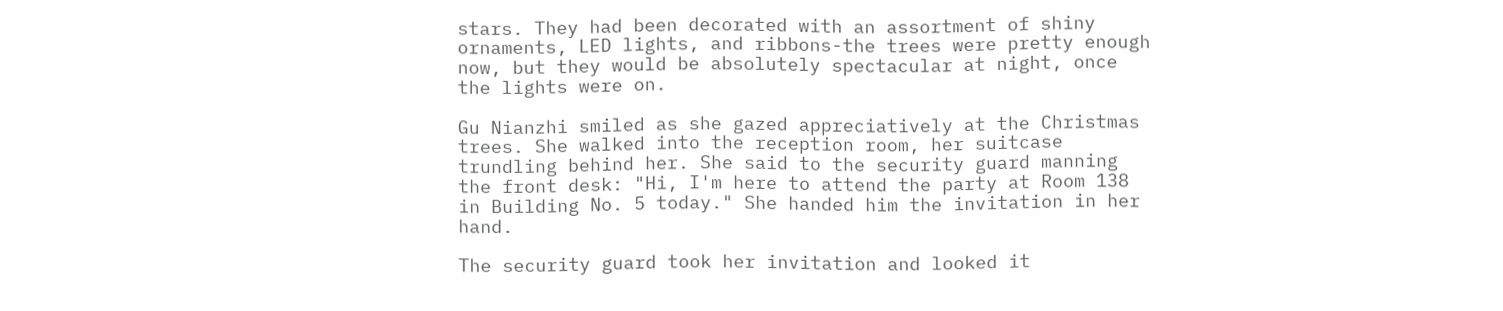stars. They had been decorated with an assortment of shiny ornaments, LED lights, and ribbons-the trees were pretty enough now, but they would be absolutely spectacular at night, once the lights were on.

Gu Nianzhi smiled as she gazed appreciatively at the Christmas trees. She walked into the reception room, her suitcase trundling behind her. She said to the security guard manning the front desk: "Hi, I'm here to attend the party at Room 138 in Building No. 5 today." She handed him the invitation in her hand.

The security guard took her invitation and looked it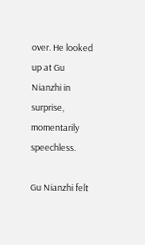over. He looked up at Gu Nianzhi in surprise, momentarily speechless.

Gu Nianzhi felt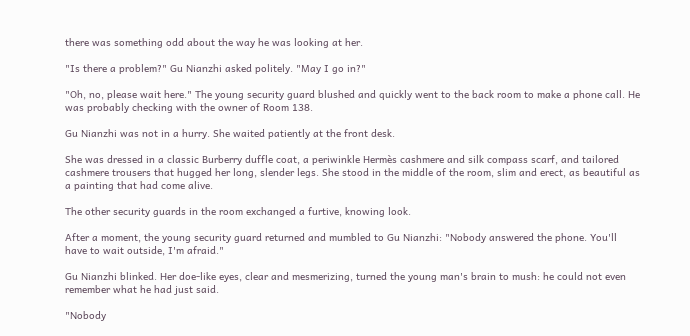there was something odd about the way he was looking at her.

"Is there a problem?" Gu Nianzhi asked politely. "May I go in?"

"Oh, no, please wait here." The young security guard blushed and quickly went to the back room to make a phone call. He was probably checking with the owner of Room 138.

Gu Nianzhi was not in a hurry. She waited patiently at the front desk.

She was dressed in a classic Burberry duffle coat, a periwinkle Hermès cashmere and silk compass scarf, and tailored cashmere trousers that hugged her long, slender legs. She stood in the middle of the room, slim and erect, as beautiful as a painting that had come alive.

The other security guards in the room exchanged a furtive, knowing look.

After a moment, the young security guard returned and mumbled to Gu Nianzhi: "Nobody answered the phone. You'll have to wait outside, I'm afraid."

Gu Nianzhi blinked. Her doe-like eyes, clear and mesmerizing, turned the young man's brain to mush: he could not even remember what he had just said.

"Nobody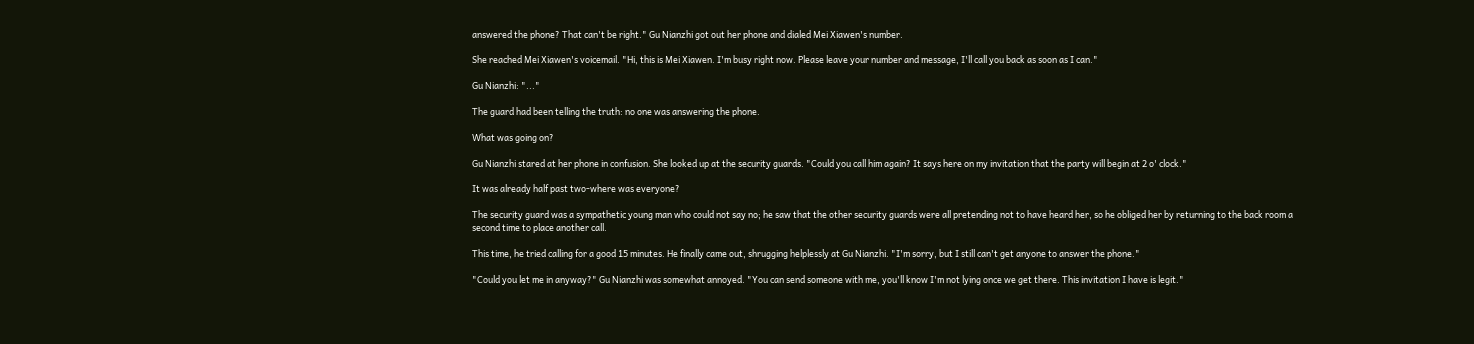answered the phone? That can't be right." Gu Nianzhi got out her phone and dialed Mei Xiawen's number.

She reached Mei Xiawen's voicemail. "Hi, this is Mei Xiawen. I'm busy right now. Please leave your number and message, I'll call you back as soon as I can."

Gu Nianzhi: "..."

The guard had been telling the truth: no one was answering the phone.

What was going on?

Gu Nianzhi stared at her phone in confusion. She looked up at the security guards. "Could you call him again? It says here on my invitation that the party will begin at 2 o' clock."

It was already half past two-where was everyone?

The security guard was a sympathetic young man who could not say no; he saw that the other security guards were all pretending not to have heard her, so he obliged her by returning to the back room a second time to place another call.

This time, he tried calling for a good 15 minutes. He finally came out, shrugging helplessly at Gu Nianzhi. "I'm sorry, but I still can't get anyone to answer the phone."

"Could you let me in anyway?" Gu Nianzhi was somewhat annoyed. "You can send someone with me, you'll know I'm not lying once we get there. This invitation I have is legit."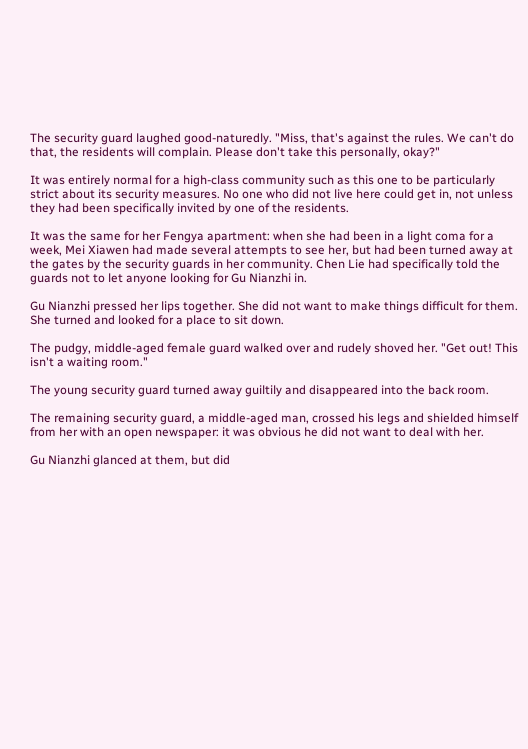The security guard laughed good-naturedly. "Miss, that's against the rules. We can't do that, the residents will complain. Please don't take this personally, okay?"

It was entirely normal for a high-class community such as this one to be particularly strict about its security measures. No one who did not live here could get in, not unless they had been specifically invited by one of the residents.

It was the same for her Fengya apartment: when she had been in a light coma for a week, Mei Xiawen had made several attempts to see her, but had been turned away at the gates by the security guards in her community. Chen Lie had specifically told the guards not to let anyone looking for Gu Nianzhi in.

Gu Nianzhi pressed her lips together. She did not want to make things difficult for them. She turned and looked for a place to sit down.

The pudgy, middle-aged female guard walked over and rudely shoved her. "Get out! This isn't a waiting room."

The young security guard turned away guiltily and disappeared into the back room.

The remaining security guard, a middle-aged man, crossed his legs and shielded himself from her with an open newspaper: it was obvious he did not want to deal with her.

Gu Nianzhi glanced at them, but did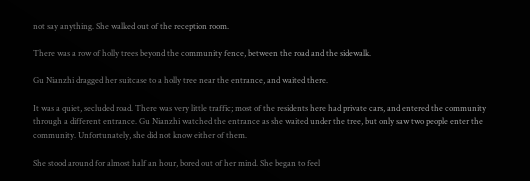not say anything. She walked out of the reception room.

There was a row of holly trees beyond the community fence, between the road and the sidewalk.

Gu Nianzhi dragged her suitcase to a holly tree near the entrance, and waited there.

It was a quiet, secluded road. There was very little traffic; most of the residents here had private cars, and entered the community through a different entrance. Gu Nianzhi watched the entrance as she waited under the tree, but only saw two people enter the community. Unfortunately, she did not know either of them.

She stood around for almost half an hour, bored out of her mind. She began to feel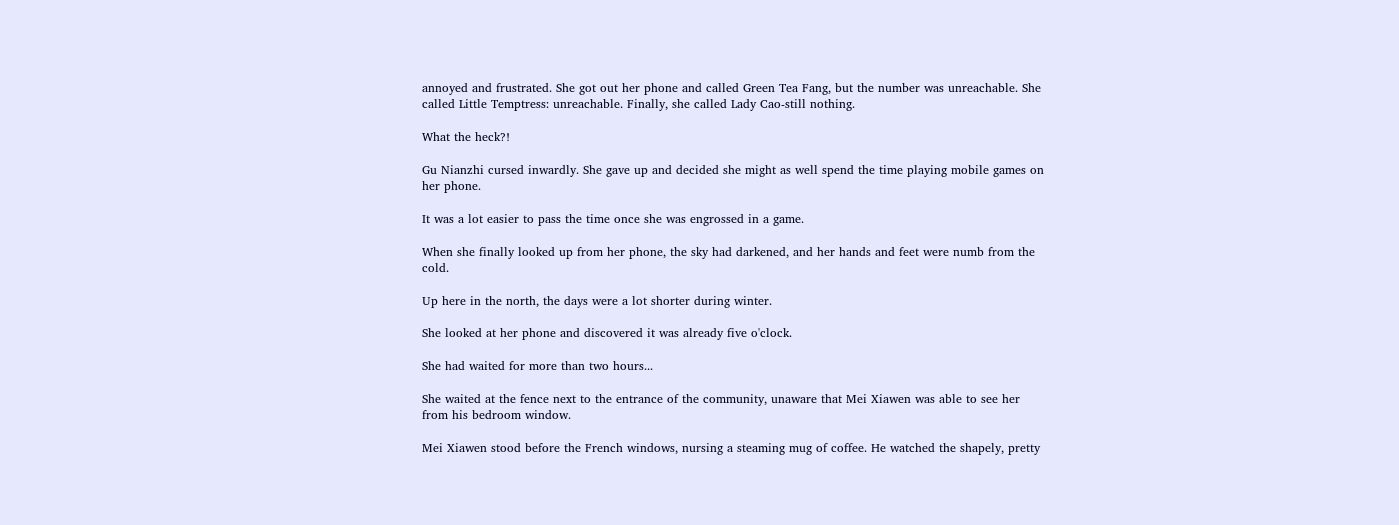annoyed and frustrated. She got out her phone and called Green Tea Fang, but the number was unreachable. She called Little Temptress: unreachable. Finally, she called Lady Cao-still nothing.

What the heck?!

Gu Nianzhi cursed inwardly. She gave up and decided she might as well spend the time playing mobile games on her phone.

It was a lot easier to pass the time once she was engrossed in a game.

When she finally looked up from her phone, the sky had darkened, and her hands and feet were numb from the cold.

Up here in the north, the days were a lot shorter during winter.

She looked at her phone and discovered it was already five o'clock.

She had waited for more than two hours...

She waited at the fence next to the entrance of the community, unaware that Mei Xiawen was able to see her from his bedroom window.

Mei Xiawen stood before the French windows, nursing a steaming mug of coffee. He watched the shapely, pretty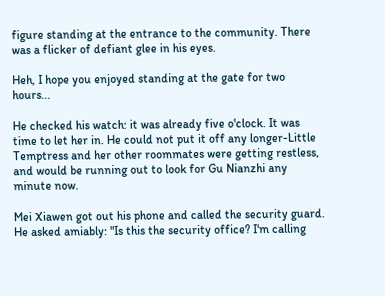figure standing at the entrance to the community. There was a flicker of defiant glee in his eyes.

Heh, I hope you enjoyed standing at the gate for two hours...

He checked his watch: it was already five o'clock. It was time to let her in. He could not put it off any longer-Little Temptress and her other roommates were getting restless, and would be running out to look for Gu Nianzhi any minute now.

Mei Xiawen got out his phone and called the security guard. He asked amiably: "Is this the security office? I'm calling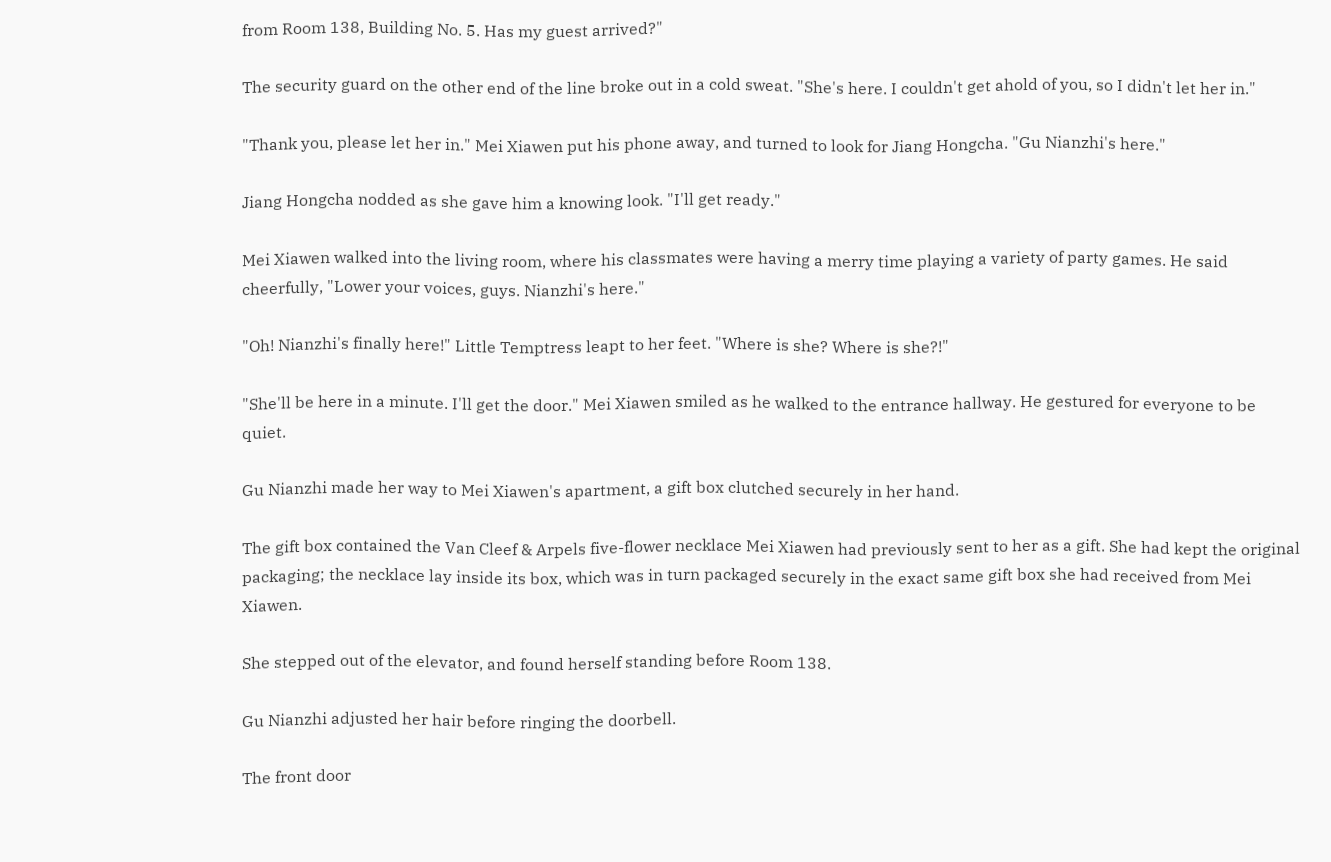from Room 138, Building No. 5. Has my guest arrived?"

The security guard on the other end of the line broke out in a cold sweat. "She's here. I couldn't get ahold of you, so I didn't let her in."

"Thank you, please let her in." Mei Xiawen put his phone away, and turned to look for Jiang Hongcha. "Gu Nianzhi's here."

Jiang Hongcha nodded as she gave him a knowing look. "I'll get ready."

Mei Xiawen walked into the living room, where his classmates were having a merry time playing a variety of party games. He said cheerfully, "Lower your voices, guys. Nianzhi's here."

"Oh! Nianzhi's finally here!" Little Temptress leapt to her feet. "Where is she? Where is she?!"

"She'll be here in a minute. I'll get the door." Mei Xiawen smiled as he walked to the entrance hallway. He gestured for everyone to be quiet.

Gu Nianzhi made her way to Mei Xiawen's apartment, a gift box clutched securely in her hand.

The gift box contained the Van Cleef & Arpels five-flower necklace Mei Xiawen had previously sent to her as a gift. She had kept the original packaging; the necklace lay inside its box, which was in turn packaged securely in the exact same gift box she had received from Mei Xiawen.

She stepped out of the elevator, and found herself standing before Room 138.

Gu Nianzhi adjusted her hair before ringing the doorbell.

The front door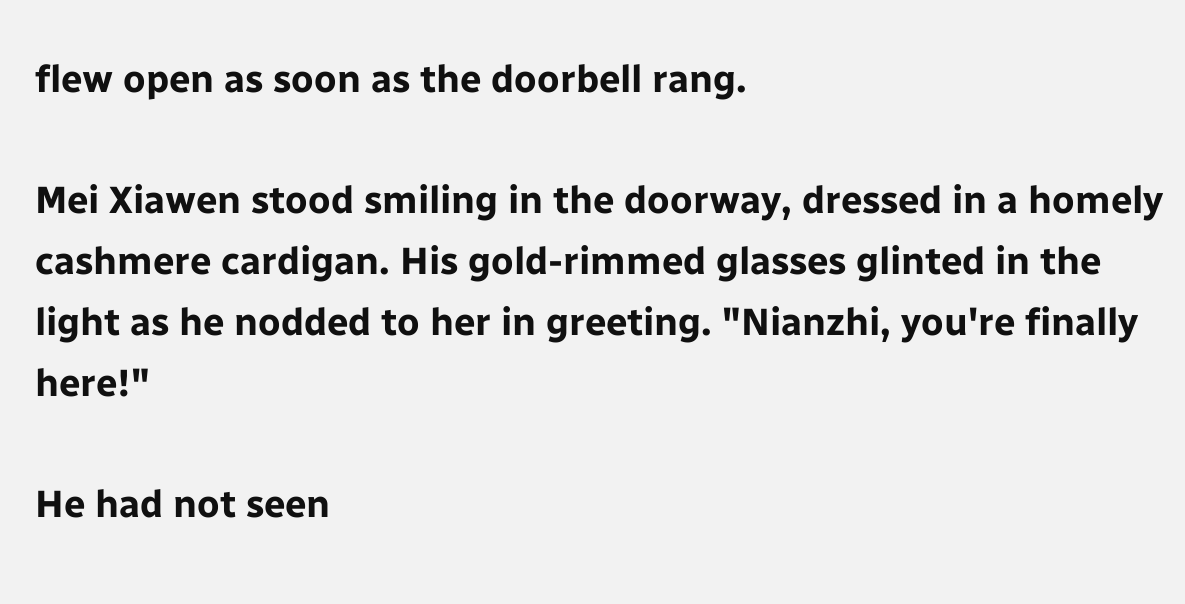flew open as soon as the doorbell rang.

Mei Xiawen stood smiling in the doorway, dressed in a homely cashmere cardigan. His gold-rimmed glasses glinted in the light as he nodded to her in greeting. "Nianzhi, you're finally here!"

He had not seen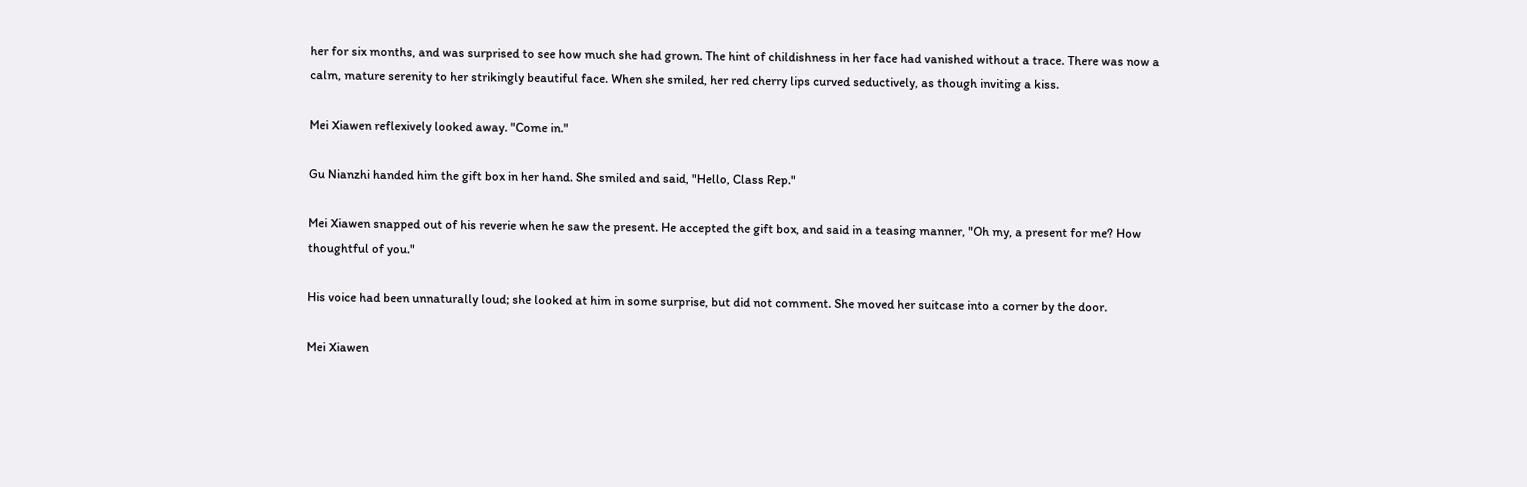her for six months, and was surprised to see how much she had grown. The hint of childishness in her face had vanished without a trace. There was now a calm, mature serenity to her strikingly beautiful face. When she smiled, her red cherry lips curved seductively, as though inviting a kiss.

Mei Xiawen reflexively looked away. "Come in."

Gu Nianzhi handed him the gift box in her hand. She smiled and said, "Hello, Class Rep."

Mei Xiawen snapped out of his reverie when he saw the present. He accepted the gift box, and said in a teasing manner, "Oh my, a present for me? How thoughtful of you."

His voice had been unnaturally loud; she looked at him in some surprise, but did not comment. She moved her suitcase into a corner by the door.

Mei Xiawen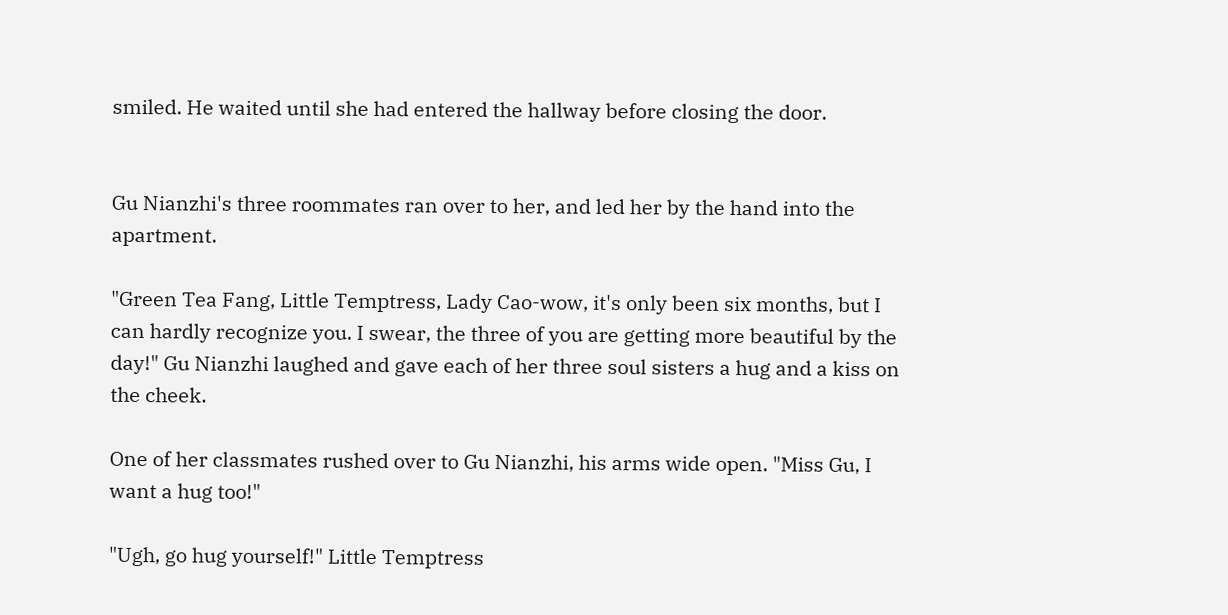smiled. He waited until she had entered the hallway before closing the door.


Gu Nianzhi's three roommates ran over to her, and led her by the hand into the apartment.

"Green Tea Fang, Little Temptress, Lady Cao-wow, it's only been six months, but I can hardly recognize you. I swear, the three of you are getting more beautiful by the day!" Gu Nianzhi laughed and gave each of her three soul sisters a hug and a kiss on the cheek.

One of her classmates rushed over to Gu Nianzhi, his arms wide open. "Miss Gu, I want a hug too!"

"Ugh, go hug yourself!" Little Temptress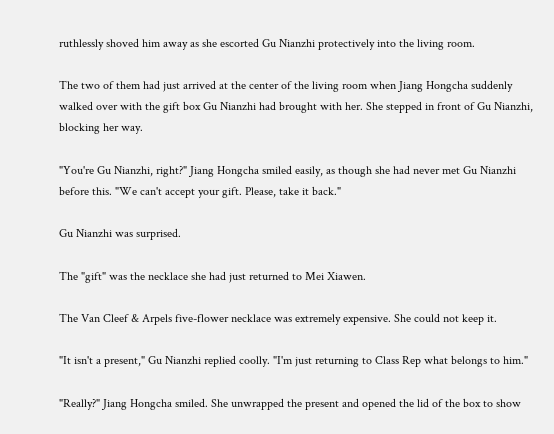ruthlessly shoved him away as she escorted Gu Nianzhi protectively into the living room.

The two of them had just arrived at the center of the living room when Jiang Hongcha suddenly walked over with the gift box Gu Nianzhi had brought with her. She stepped in front of Gu Nianzhi, blocking her way.

"You're Gu Nianzhi, right?" Jiang Hongcha smiled easily, as though she had never met Gu Nianzhi before this. "We can't accept your gift. Please, take it back."

Gu Nianzhi was surprised.

The "gift" was the necklace she had just returned to Mei Xiawen.

The Van Cleef & Arpels five-flower necklace was extremely expensive. She could not keep it.

"It isn't a present," Gu Nianzhi replied coolly. "I'm just returning to Class Rep what belongs to him."

"Really?" Jiang Hongcha smiled. She unwrapped the present and opened the lid of the box to show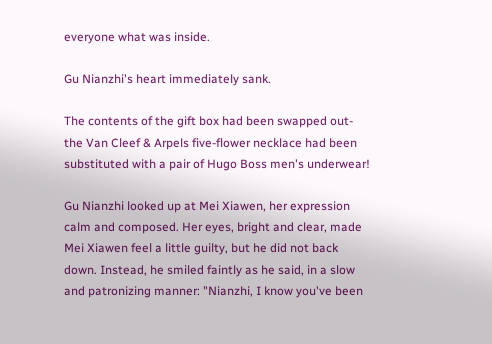everyone what was inside.

Gu Nianzhi's heart immediately sank.

The contents of the gift box had been swapped out-the Van Cleef & Arpels five-flower necklace had been substituted with a pair of Hugo Boss men's underwear!

Gu Nianzhi looked up at Mei Xiawen, her expression calm and composed. Her eyes, bright and clear, made Mei Xiawen feel a little guilty, but he did not back down. Instead, he smiled faintly as he said, in a slow and patronizing manner: "Nianzhi, I know you've been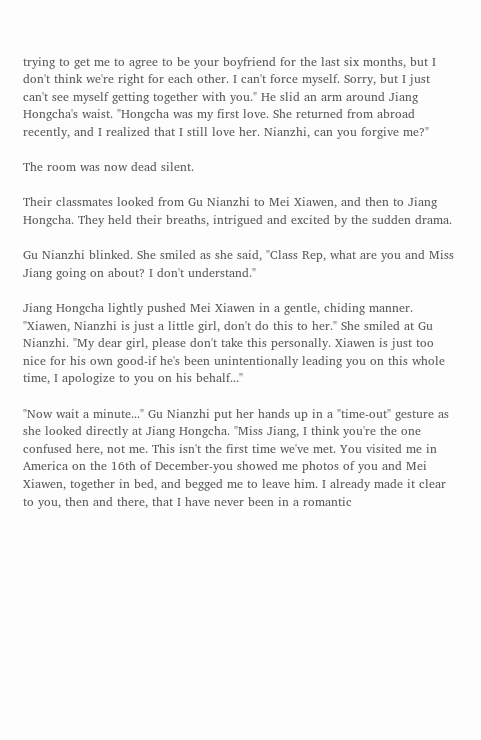trying to get me to agree to be your boyfriend for the last six months, but I don't think we're right for each other. I can't force myself. Sorry, but I just can't see myself getting together with you." He slid an arm around Jiang Hongcha's waist. "Hongcha was my first love. She returned from abroad recently, and I realized that I still love her. Nianzhi, can you forgive me?"

The room was now dead silent.

Their classmates looked from Gu Nianzhi to Mei Xiawen, and then to Jiang Hongcha. They held their breaths, intrigued and excited by the sudden drama.

Gu Nianzhi blinked. She smiled as she said, "Class Rep, what are you and Miss Jiang going on about? I don't understand."

Jiang Hongcha lightly pushed Mei Xiawen in a gentle, chiding manner. "Xiawen, Nianzhi is just a little girl, don't do this to her." She smiled at Gu Nianzhi. "My dear girl, please don't take this personally. Xiawen is just too nice for his own good-if he's been unintentionally leading you on this whole time, I apologize to you on his behalf..."

"Now wait a minute..." Gu Nianzhi put her hands up in a "time-out" gesture as she looked directly at Jiang Hongcha. "Miss Jiang, I think you're the one confused here, not me. This isn't the first time we've met. You visited me in America on the 16th of December-you showed me photos of you and Mei Xiawen, together in bed, and begged me to leave him. I already made it clear to you, then and there, that I have never been in a romantic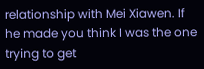relationship with Mei Xiawen. If he made you think I was the one trying to get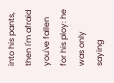into his pants, then I'm afraid you've fallen for his ploy: he was only saying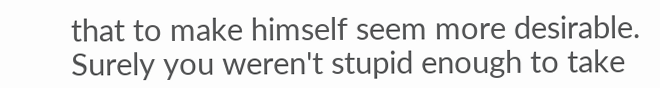that to make himself seem more desirable. Surely you weren't stupid enough to take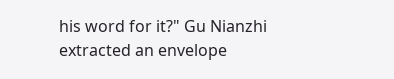his word for it?" Gu Nianzhi extracted an envelope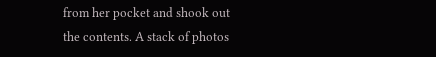from her pocket and shook out the contents. A stack of photos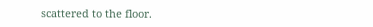scattered to the floor.